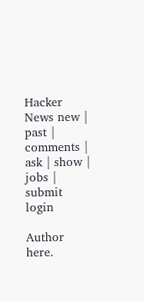Hacker News new | past | comments | ask | show | jobs | submit login

Author here.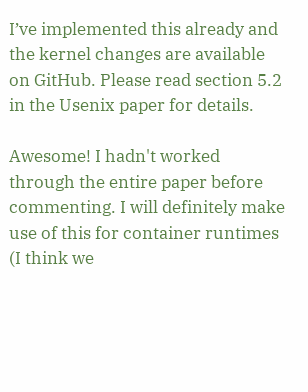I’ve implemented this already and the kernel changes are available on GitHub. Please read section 5.2 in the Usenix paper for details.

Awesome! I hadn't worked through the entire paper before commenting. I will definitely make use of this for container runtimes (I think we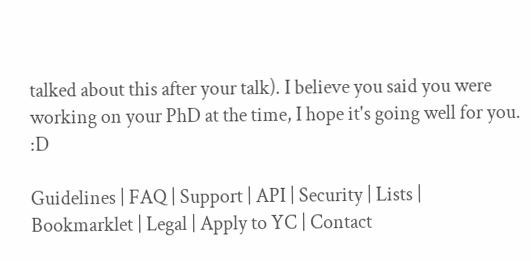talked about this after your talk). I believe you said you were working on your PhD at the time, I hope it's going well for you. :D

Guidelines | FAQ | Support | API | Security | Lists | Bookmarklet | Legal | Apply to YC | Contact